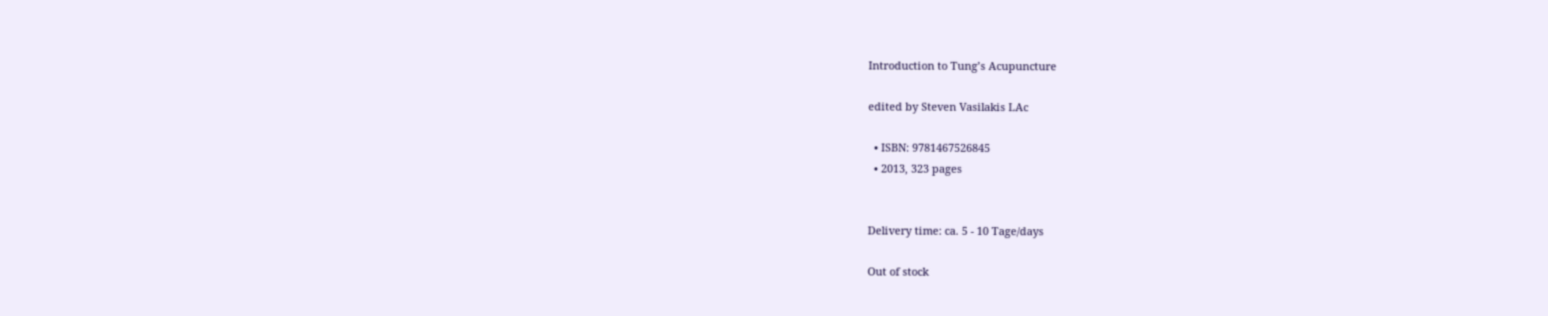Introduction to Tung’s Acupuncture

edited by Steven Vasilakis LAc

  • ISBN: 9781467526845
  • 2013, 323 pages


Delivery time: ca. 5 - 10 Tage/days

Out of stock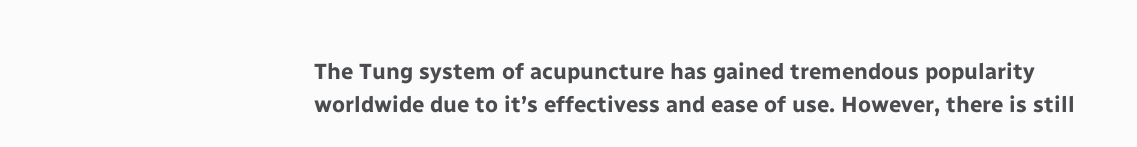The Tung system of acupuncture has gained tremendous popularity worldwide due to it’s effectivess and ease of use. However, there is still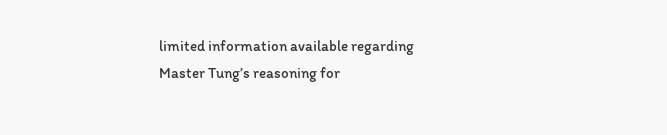limited information available regarding Master Tung’s reasoning for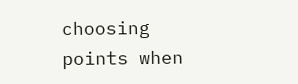choosing points when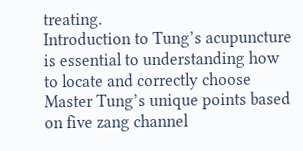treating.
Introduction to Tung’s acupuncture is essential to understanding how to locate and correctly choose Master Tung’s unique points based on five zang channel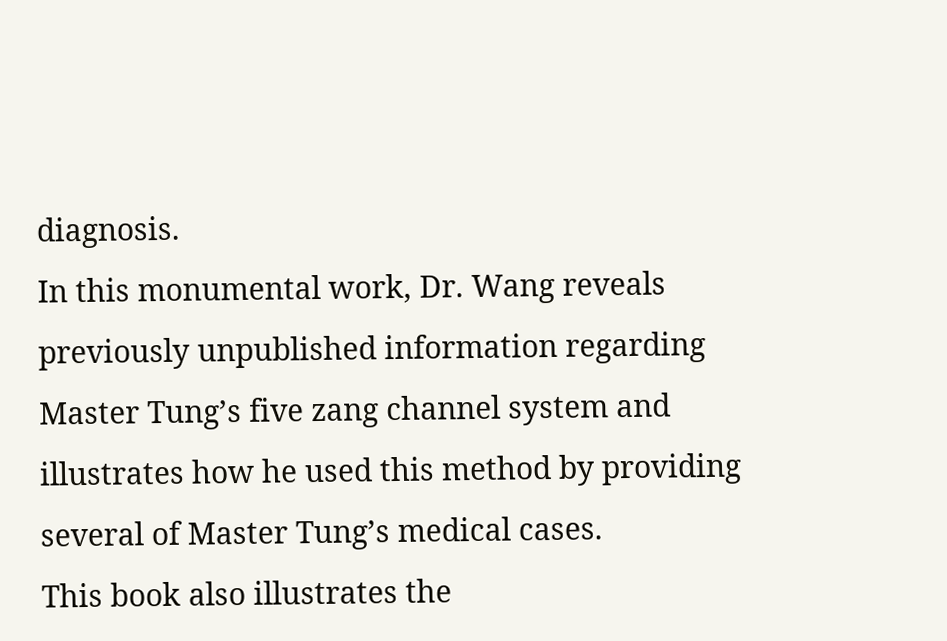diagnosis.
In this monumental work, Dr. Wang reveals previously unpublished information regarding Master Tung’s five zang channel system and illustrates how he used this method by providing several of Master Tung’s medical cases.
This book also illustrates the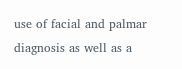use of facial and palmar diagnosis as well as a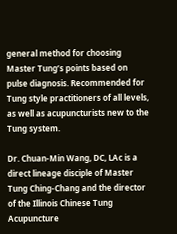general method for choosing Master Tung’s points based on pulse diagnosis. Recommended for Tung style practitioners of all levels, as well as acupuncturists new to the Tung system.

Dr. Chuan-Min Wang, DC, LAc is a direct lineage disciple of Master Tung Ching-Chang and the director of the Illinois Chinese Tung Acupuncture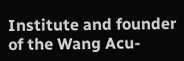Institute and founder of the Wang Acu-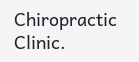Chiropractic Clinic.